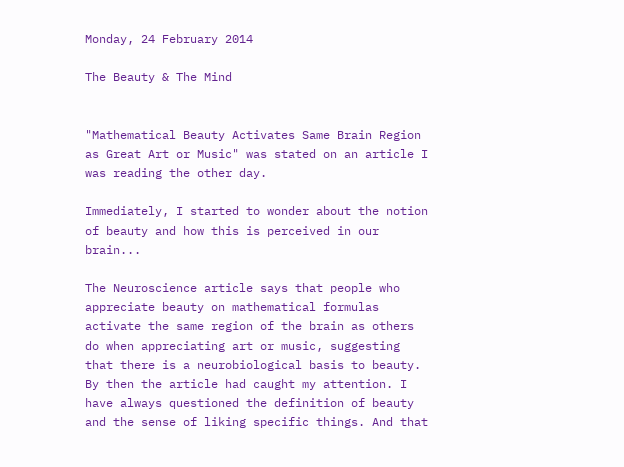Monday, 24 February 2014

The Beauty & The Mind


"Mathematical Beauty Activates Same Brain Region as Great Art or Music" was stated on an article I was reading the other day.

Immediately, I started to wonder about the notion of beauty and how this is perceived in our brain...

The Neuroscience article says that people who appreciate beauty on mathematical formulas activate the same region of the brain as others do when appreciating art or music, suggesting that there is a neurobiological basis to beauty.
By then the article had caught my attention. I have always questioned the definition of beauty and the sense of liking specific things. And that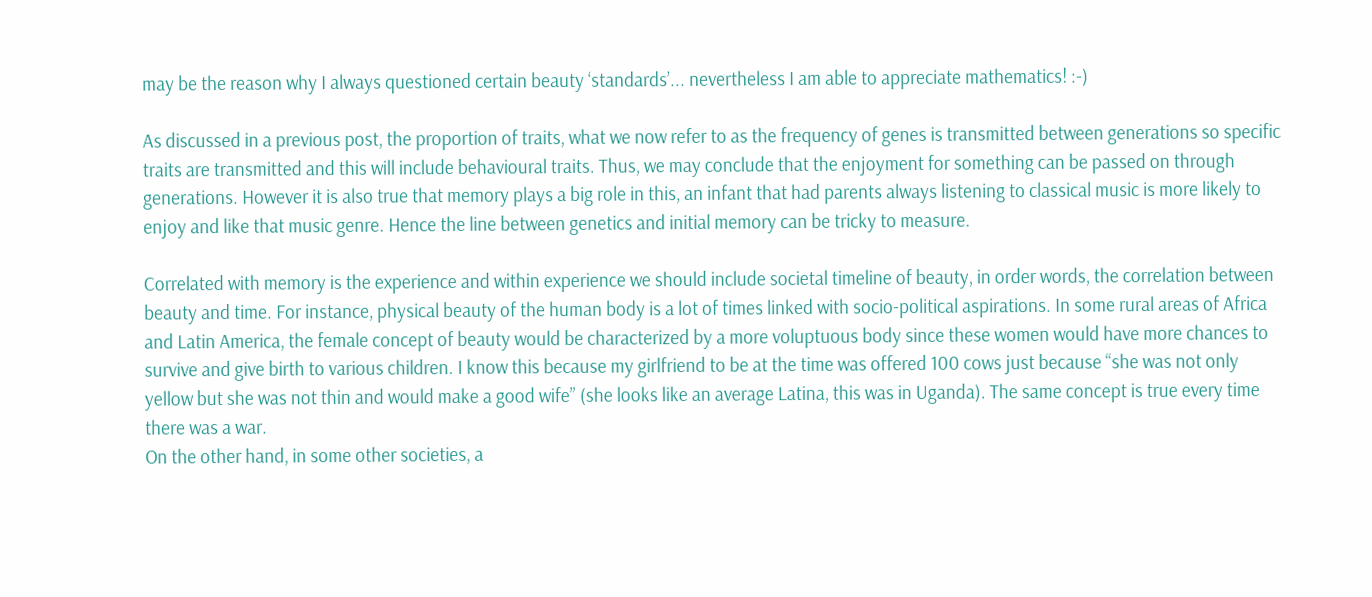may be the reason why I always questioned certain beauty ‘standards’... nevertheless I am able to appreciate mathematics! :-)

As discussed in a previous post, the proportion of traits, what we now refer to as the frequency of genes is transmitted between generations so specific traits are transmitted and this will include behavioural traits. Thus, we may conclude that the enjoyment for something can be passed on through generations. However it is also true that memory plays a big role in this, an infant that had parents always listening to classical music is more likely to enjoy and like that music genre. Hence the line between genetics and initial memory can be tricky to measure.

Correlated with memory is the experience and within experience we should include societal timeline of beauty, in order words, the correlation between beauty and time. For instance, physical beauty of the human body is a lot of times linked with socio-political aspirations. In some rural areas of Africa and Latin America, the female concept of beauty would be characterized by a more voluptuous body since these women would have more chances to survive and give birth to various children. I know this because my girlfriend to be at the time was offered 100 cows just because “she was not only yellow but she was not thin and would make a good wife” (she looks like an average Latina, this was in Uganda). The same concept is true every time there was a war.
On the other hand, in some other societies, a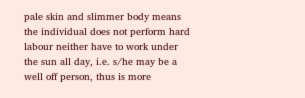pale skin and slimmer body means the individual does not perform hard labour neither have to work under the sun all day, i.e. s/he may be a well off person, thus is more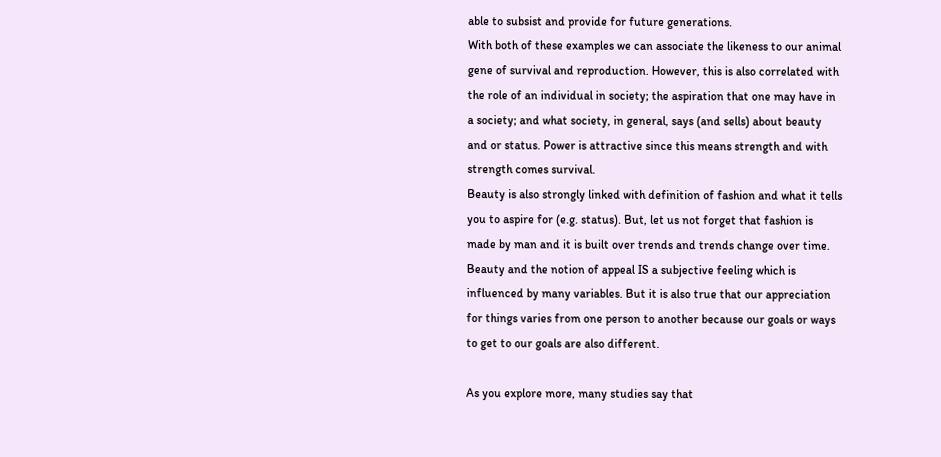able to subsist and provide for future generations.
With both of these examples we can associate the likeness to our animal gene of survival and reproduction. However, this is also correlated with the role of an individual in society; the aspiration that one may have in a society; and what society, in general, says (and sells) about beauty and or status. Power is attractive since this means strength and with strength comes survival.
Beauty is also strongly linked with definition of fashion and what it tells you to aspire for (e.g. status). But, let us not forget that fashion is made by man and it is built over trends and trends change over time. Beauty and the notion of appeal IS a subjective feeling which is influenced by many variables. But it is also true that our appreciation for things varies from one person to another because our goals or ways to get to our goals are also different.

As you explore more, many studies say that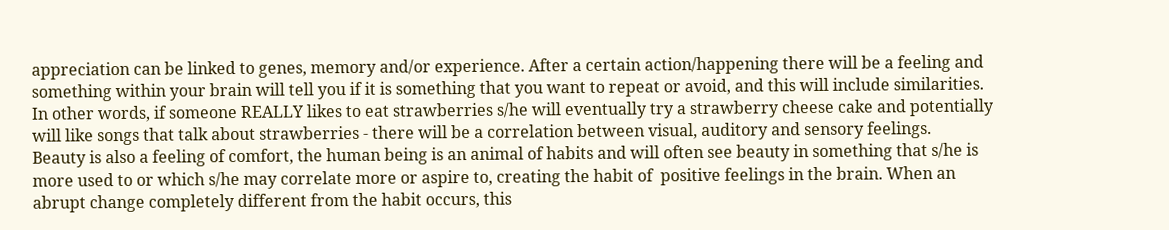appreciation can be linked to genes, memory and/or experience. After a certain action/happening there will be a feeling and something within your brain will tell you if it is something that you want to repeat or avoid, and this will include similarities. In other words, if someone REALLY likes to eat strawberries s/he will eventually try a strawberry cheese cake and potentially will like songs that talk about strawberries - there will be a correlation between visual, auditory and sensory feelings.
Beauty is also a feeling of comfort, the human being is an animal of habits and will often see beauty in something that s/he is more used to or which s/he may correlate more or aspire to, creating the habit of  positive feelings in the brain. When an abrupt change completely different from the habit occurs, this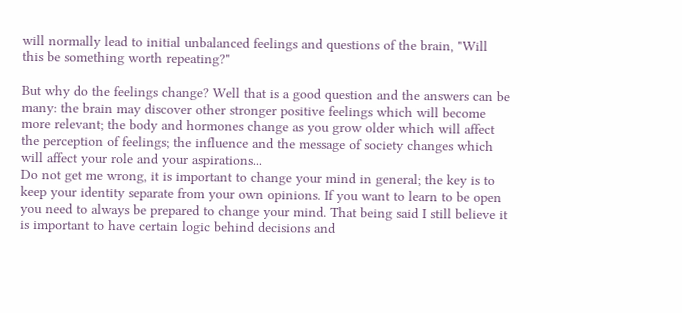will normally lead to initial unbalanced feelings and questions of the brain, "Will this be something worth repeating?"

But why do the feelings change? Well that is a good question and the answers can be many: the brain may discover other stronger positive feelings which will become more relevant; the body and hormones change as you grow older which will affect the perception of feelings; the influence and the message of society changes which will affect your role and your aspirations...
Do not get me wrong, it is important to change your mind in general; the key is to keep your identity separate from your own opinions. If you want to learn to be open you need to always be prepared to change your mind. That being said I still believe it is important to have certain logic behind decisions and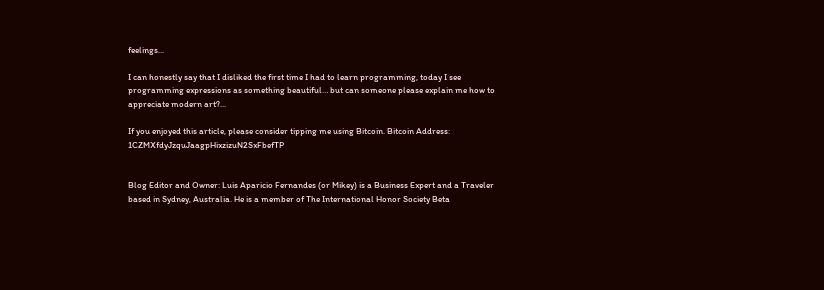feelings...

I can honestly say that I disliked the first time I had to learn programming, today I see programming expressions as something beautiful… but can someone please explain me how to appreciate modern art?...

If you enjoyed this article, please consider tipping me using Bitcoin. Bitcoin Address: 1CZMXfdyJzquJaagpHixzizuN2SxFbefTP


Blog Editor and Owner: Luis Aparicio Fernandes (or Mikey) is a Business Expert and a Traveler based in Sydney, Australia. He is a member of The International Honor Society Beta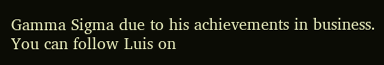Gamma Sigma due to his achievements in business. You can follow Luis on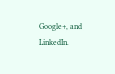Google+, and LinkedIn.